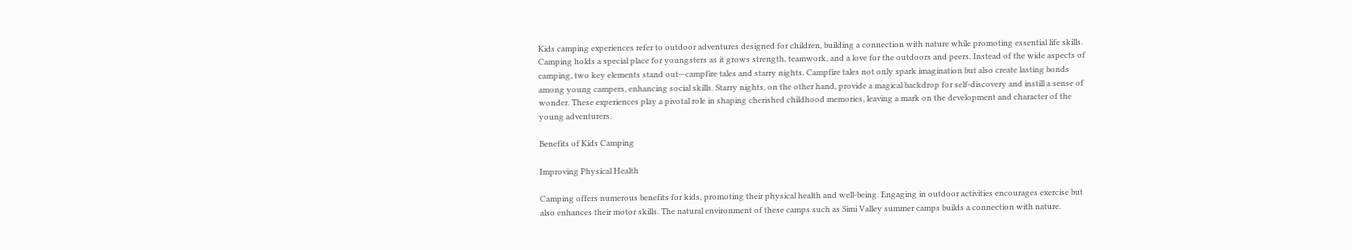Kids camping experiences refer to outdoor adventures designed for children, building a connection with nature while promoting essential life skills. Camping holds a special place for youngsters as it grows strength, teamwork, and a love for the outdoors and peers. Instead of the wide aspects of camping, two key elements stand out—campfire tales and starry nights. Campfire tales not only spark imagination but also create lasting bonds among young campers, enhancing social skills. Starry nights, on the other hand, provide a magical backdrop for self-discovery and instill a sense of wonder. These experiences play a pivotal role in shaping cherished childhood memories, leaving a mark on the development and character of the young adventurers.

Benefits of Kids Camping

Improving Physical Health

Camping offers numerous benefits for kids, promoting their physical health and well-being. Engaging in outdoor activities encourages exercise but also enhances their motor skills. The natural environment of these camps such as Simi Valley summer camps builds a connection with nature.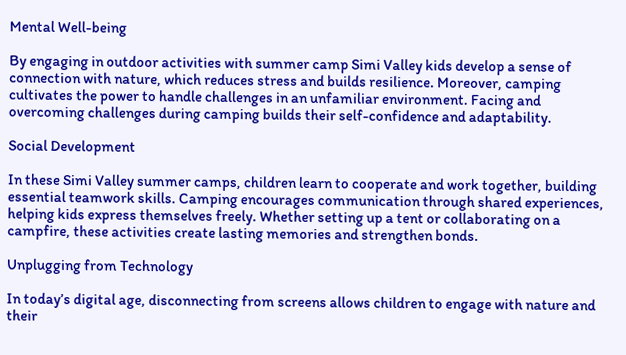Mental Well-being

By engaging in outdoor activities with summer camp Simi Valley kids develop a sense of connection with nature, which reduces stress and builds resilience. Moreover, camping cultivates the power to handle challenges in an unfamiliar environment. Facing and overcoming challenges during camping builds their self-confidence and adaptability.

Social Development

In these Simi Valley summer camps, children learn to cooperate and work together, building essential teamwork skills. Camping encourages communication through shared experiences, helping kids express themselves freely. Whether setting up a tent or collaborating on a campfire, these activities create lasting memories and strengthen bonds.

Unplugging from Technology

In today’s digital age, disconnecting from screens allows children to engage with nature and their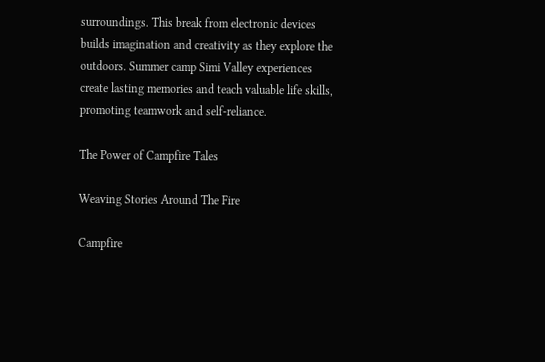surroundings. This break from electronic devices builds imagination and creativity as they explore the outdoors. Summer camp Simi Valley experiences create lasting memories and teach valuable life skills, promoting teamwork and self-reliance.

The Power of Campfire Tales

Weaving Stories Around The Fire

Campfire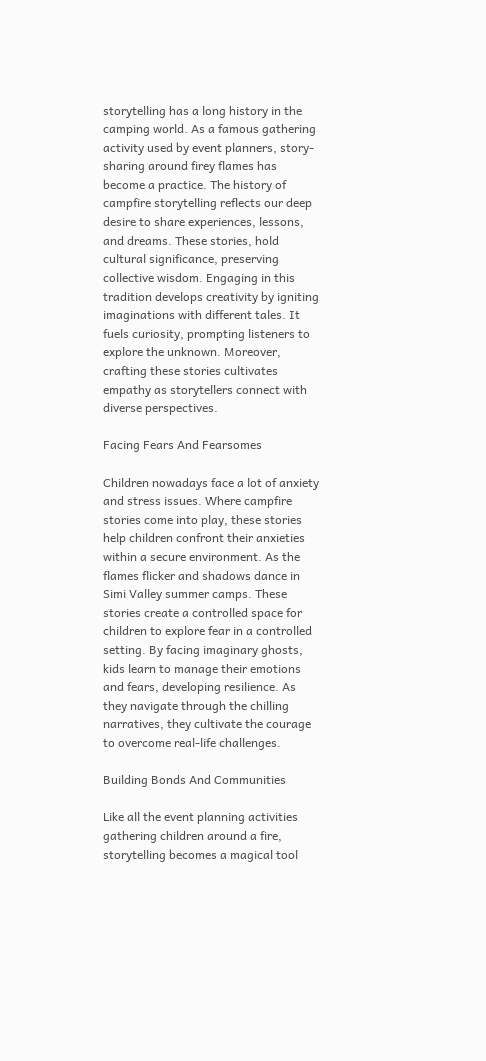storytelling has a long history in the camping world. As a famous gathering activity used by event planners, story-sharing around firey flames has become a practice. The history of campfire storytelling reflects our deep desire to share experiences, lessons, and dreams. These stories, hold cultural significance, preserving collective wisdom. Engaging in this tradition develops creativity by igniting imaginations with different tales. It fuels curiosity, prompting listeners to explore the unknown. Moreover, crafting these stories cultivates empathy as storytellers connect with diverse perspectives.

Facing Fears And Fearsomes

Children nowadays face a lot of anxiety and stress issues. Where campfire stories come into play, these stories help children confront their anxieties within a secure environment. As the flames flicker and shadows dance in Simi Valley summer camps. These stories create a controlled space for children to explore fear in a controlled setting. By facing imaginary ghosts, kids learn to manage their emotions and fears, developing resilience. As they navigate through the chilling narratives, they cultivate the courage to overcome real-life challenges.

Building Bonds And Communities

Like all the event planning activities gathering children around a fire, storytelling becomes a magical tool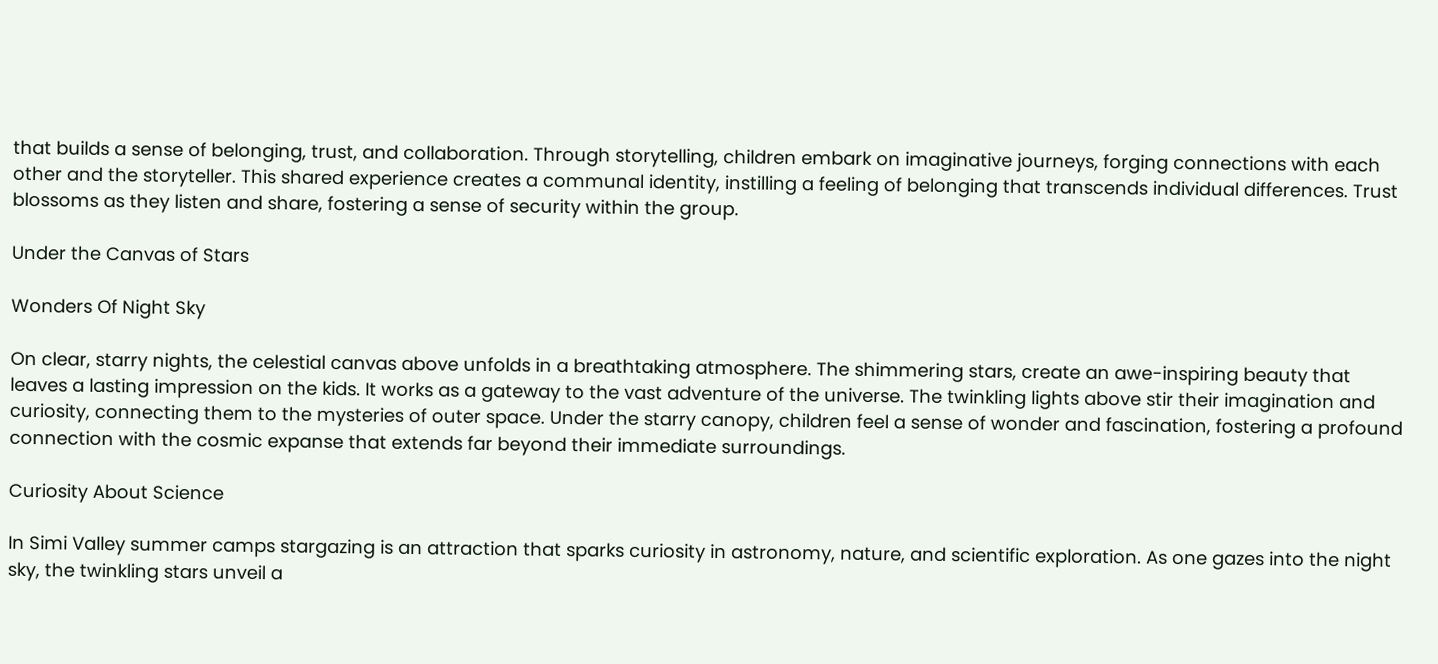that builds a sense of belonging, trust, and collaboration. Through storytelling, children embark on imaginative journeys, forging connections with each other and the storyteller. This shared experience creates a communal identity, instilling a feeling of belonging that transcends individual differences. Trust blossoms as they listen and share, fostering a sense of security within the group.

Under the Canvas of Stars

Wonders Of Night Sky

On clear, starry nights, the celestial canvas above unfolds in a breathtaking atmosphere. The shimmering stars, create an awe-inspiring beauty that leaves a lasting impression on the kids. It works as a gateway to the vast adventure of the universe. The twinkling lights above stir their imagination and curiosity, connecting them to the mysteries of outer space. Under the starry canopy, children feel a sense of wonder and fascination, fostering a profound connection with the cosmic expanse that extends far beyond their immediate surroundings.

Curiosity About Science

In Simi Valley summer camps stargazing is an attraction that sparks curiosity in astronomy, nature, and scientific exploration. As one gazes into the night sky, the twinkling stars unveil a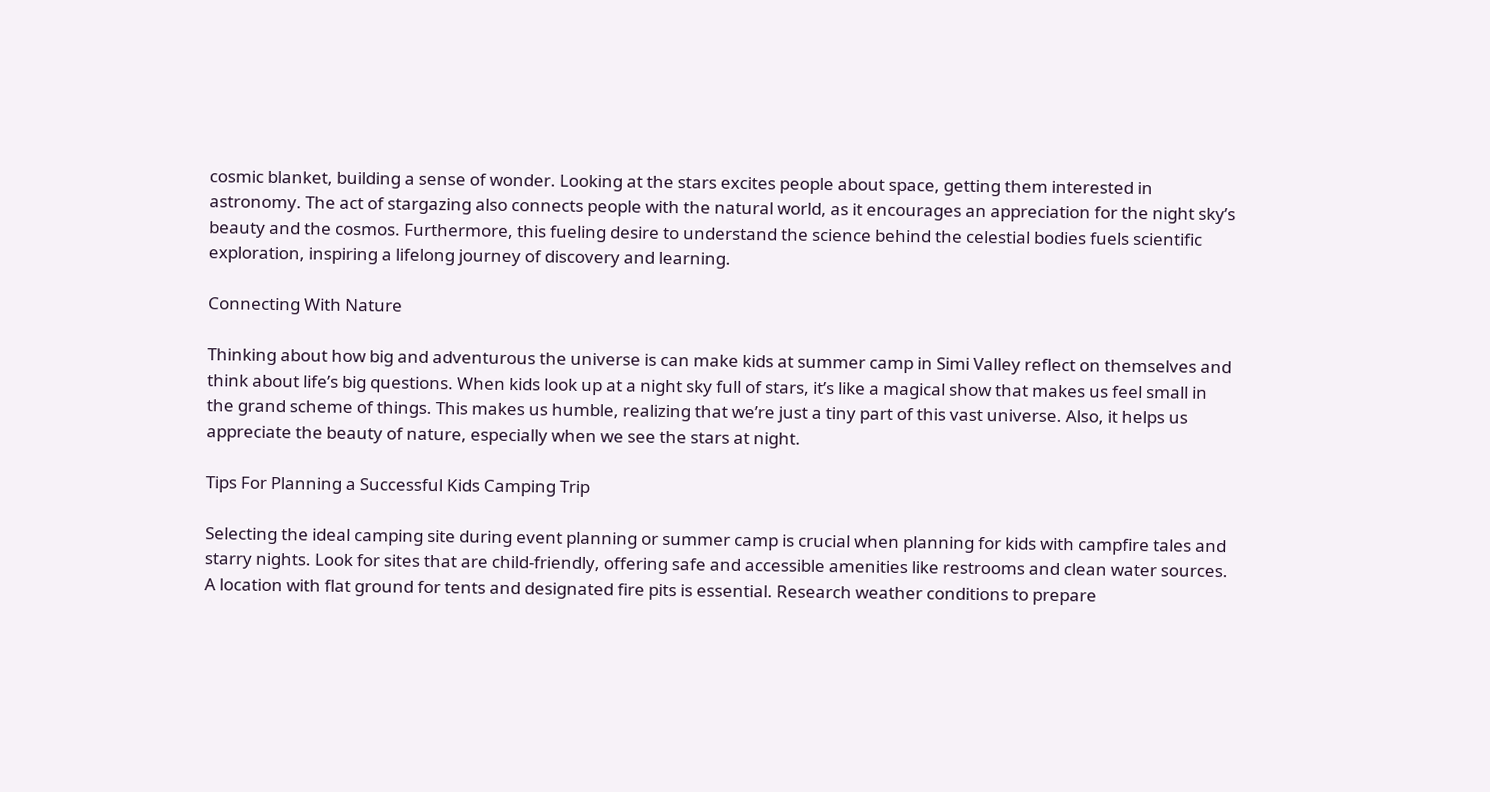cosmic blanket, building a sense of wonder. Looking at the stars excites people about space, getting them interested in astronomy. The act of stargazing also connects people with the natural world, as it encourages an appreciation for the night sky’s beauty and the cosmos. Furthermore, this fueling desire to understand the science behind the celestial bodies fuels scientific exploration, inspiring a lifelong journey of discovery and learning.

Connecting With Nature

Thinking about how big and adventurous the universe is can make kids at summer camp in Simi Valley reflect on themselves and think about life’s big questions. When kids look up at a night sky full of stars, it’s like a magical show that makes us feel small in the grand scheme of things. This makes us humble, realizing that we’re just a tiny part of this vast universe. Also, it helps us appreciate the beauty of nature, especially when we see the stars at night.

Tips For Planning a Successful Kids Camping Trip

Selecting the ideal camping site during event planning or summer camp is crucial when planning for kids with campfire tales and starry nights. Look for sites that are child-friendly, offering safe and accessible amenities like restrooms and clean water sources. A location with flat ground for tents and designated fire pits is essential. Research weather conditions to prepare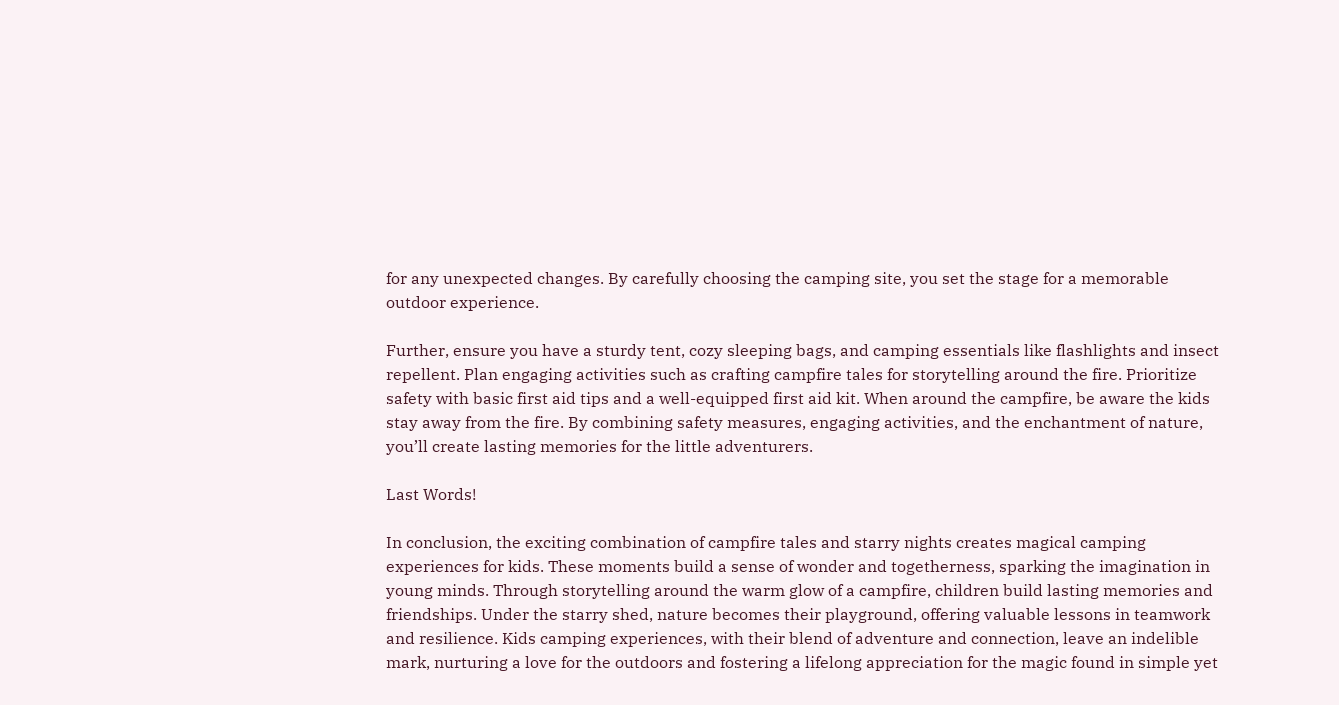for any unexpected changes. By carefully choosing the camping site, you set the stage for a memorable outdoor experience.

Further, ensure you have a sturdy tent, cozy sleeping bags, and camping essentials like flashlights and insect repellent. Plan engaging activities such as crafting campfire tales for storytelling around the fire. Prioritize safety with basic first aid tips and a well-equipped first aid kit. When around the campfire, be aware the kids stay away from the fire. By combining safety measures, engaging activities, and the enchantment of nature, you’ll create lasting memories for the little adventurers.

Last Words!

In conclusion, the exciting combination of campfire tales and starry nights creates magical camping experiences for kids. These moments build a sense of wonder and togetherness, sparking the imagination in young minds. Through storytelling around the warm glow of a campfire, children build lasting memories and friendships. Under the starry shed, nature becomes their playground, offering valuable lessons in teamwork and resilience. Kids camping experiences, with their blend of adventure and connection, leave an indelible mark, nurturing a love for the outdoors and fostering a lifelong appreciation for the magic found in simple yet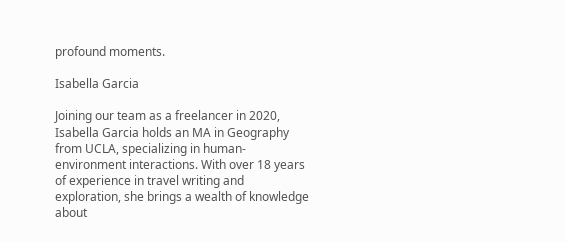profound moments.

Isabella Garcia

Joining our team as a freelancer in 2020, Isabella Garcia holds an MA in Geography from UCLA, specializing in human-environment interactions. With over 18 years of experience in travel writing and exploration, she brings a wealth of knowledge about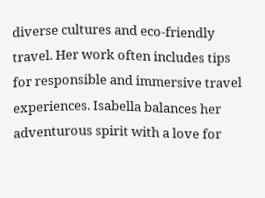diverse cultures and eco-friendly travel. Her work often includes tips for responsible and immersive travel experiences. Isabella balances her adventurous spirit with a love for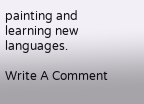painting and learning new languages.

Write A Comment